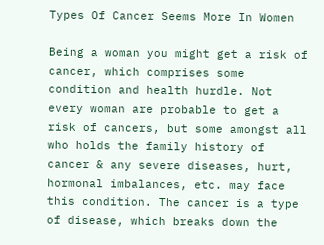Types Of Cancer Seems More In Women

Being a woman you might get a risk of cancer, which comprises some condition and health hurdle. Not every woman are probable to get a risk of cancers, but some amongst all who holds the family history of cancer & any severe diseases, hurt, hormonal imbalances, etc. may face this condition. The cancer is a type of disease, which breaks down the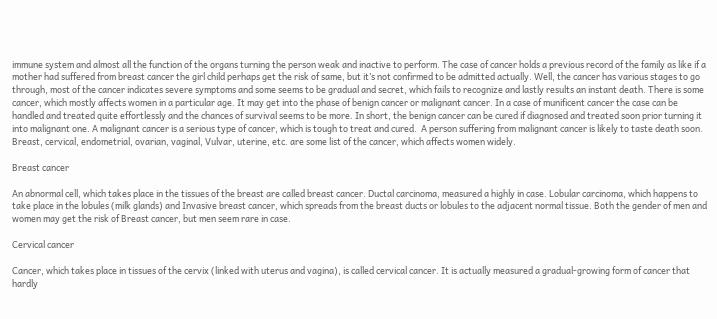immune system and almost all the function of the organs turning the person weak and inactive to perform. The case of cancer holds a previous record of the family as like if a mother had suffered from breast cancer the girl child perhaps get the risk of same, but it’s not confirmed to be admitted actually. Well, the cancer has various stages to go through, most of the cancer indicates severe symptoms and some seems to be gradual and secret, which fails to recognize and lastly results an instant death. There is some cancer, which mostly affects women in a particular age. It may get into the phase of benign cancer or malignant cancer. In a case of munificent cancer the case can be handled and treated quite effortlessly and the chances of survival seems to be more. In short, the benign cancer can be cured if diagnosed and treated soon prior turning it into malignant one. A malignant cancer is a serious type of cancer, which is tough to treat and cured.  A person suffering from malignant cancer is likely to taste death soon. Breast, cervical, endometrial, ovarian, vaginal, Vulvar, uterine, etc. are some list of the cancer, which affects women widely.

Breast cancer

An abnormal cell, which takes place in the tissues of the breast are called breast cancer. Ductal carcinoma, measured a highly in case. Lobular carcinoma, which happens to take place in the lobules (milk glands) and Invasive breast cancer, which spreads from the breast ducts or lobules to the adjacent normal tissue. Both the gender of men and women may get the risk of Breast cancer, but men seem rare in case.

Cervical cancer

Cancer, which takes place in tissues of the cervix (linked with uterus and vagina), is called cervical cancer. It is actually measured a gradual-growing form of cancer that hardly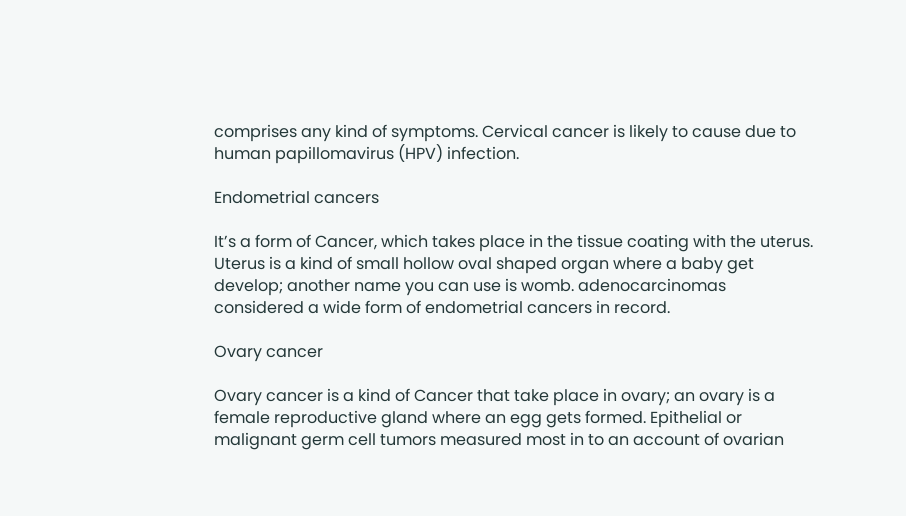comprises any kind of symptoms. Cervical cancer is likely to cause due to human papillomavirus (HPV) infection.

Endometrial cancers

It’s a form of Cancer, which takes place in the tissue coating with the uterus. Uterus is a kind of small hollow oval shaped organ where a baby get develop; another name you can use is womb. adenocarcinomas considered a wide form of endometrial cancers in record.

Ovary cancer

Ovary cancer is a kind of Cancer that take place in ovary; an ovary is a female reproductive gland where an egg gets formed. Epithelial or malignant germ cell tumors measured most in to an account of ovarian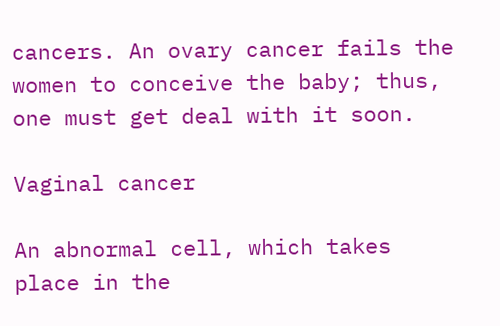cancers. An ovary cancer fails the women to conceive the baby; thus, one must get deal with it soon.

Vaginal cancer

An abnormal cell, which takes place in the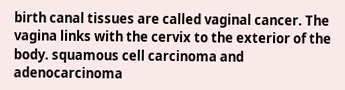birth canal tissues are called vaginal cancer. The vagina links with the cervix to the exterior of the body. squamous cell carcinoma and adenocarcinoma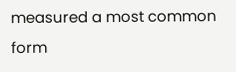measured a most common form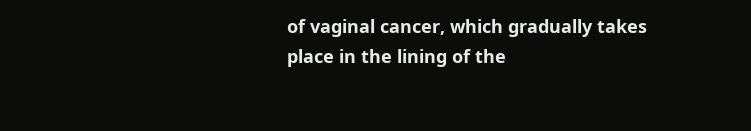of vaginal cancer, which gradually takes place in the lining of the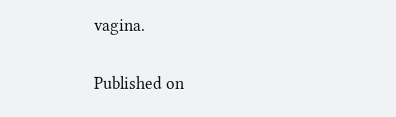vagina.

Published on